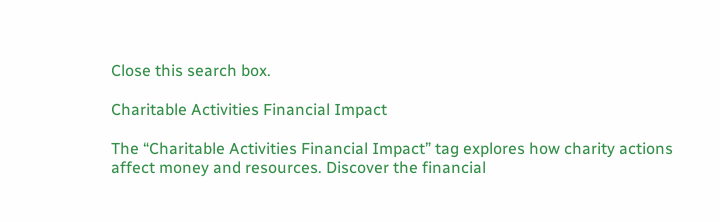Close this search box.

Charitable Activities Financial Impact

The “Charitable Activities Financial Impact” tag explores how charity actions affect money and resources. Discover the financial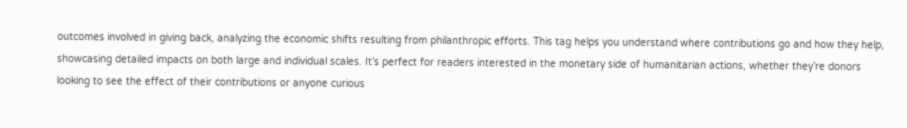outcomes involved in giving back, analyzing the economic shifts resulting from philanthropic efforts. This tag helps you understand where contributions go and how they help, showcasing detailed impacts on both large and individual scales. It’s perfect for readers interested in the monetary side of humanitarian actions, whether they’re donors looking to see the effect of their contributions or anyone curious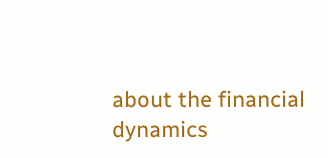about the financial dynamics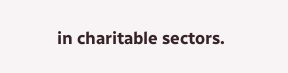in charitable sectors.